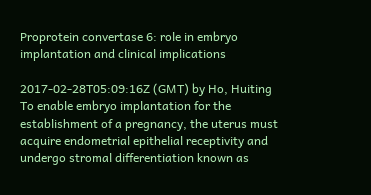Proprotein convertase 6: role in embryo implantation and clinical implications

2017-02-28T05:09:16Z (GMT) by Ho, Huiting
To enable embryo implantation for the establishment of a pregnancy, the uterus must acquire endometrial epithelial receptivity and undergo stromal differentiation known as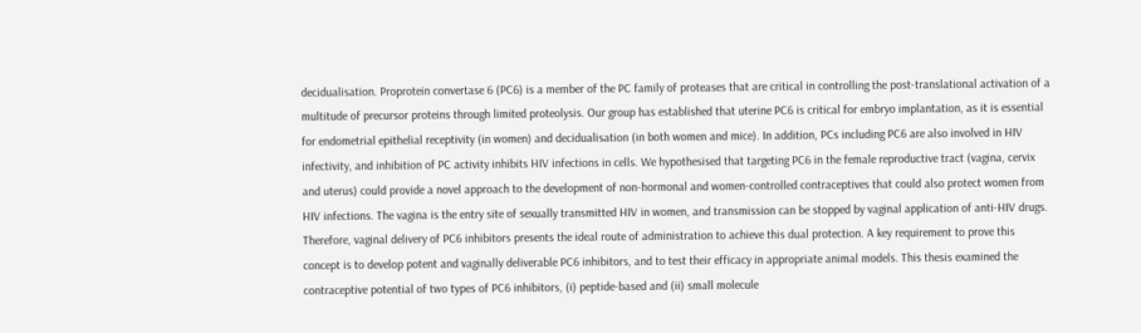decidualisation. Proprotein convertase 6 (PC6) is a member of the PC family of proteases that are critical in controlling the post-translational activation of a multitude of precursor proteins through limited proteolysis. Our group has established that uterine PC6 is critical for embryo implantation, as it is essential for endometrial epithelial receptivity (in women) and decidualisation (in both women and mice). In addition, PCs including PC6 are also involved in HIV infectivity, and inhibition of PC activity inhibits HIV infections in cells. We hypothesised that targeting PC6 in the female reproductive tract (vagina, cervix and uterus) could provide a novel approach to the development of non-hormonal and women-controlled contraceptives that could also protect women from HIV infections. The vagina is the entry site of sexually transmitted HIV in women, and transmission can be stopped by vaginal application of anti-HIV drugs. Therefore, vaginal delivery of PC6 inhibitors presents the ideal route of administration to achieve this dual protection. A key requirement to prove this concept is to develop potent and vaginally deliverable PC6 inhibitors, and to test their efficacy in appropriate animal models. This thesis examined the contraceptive potential of two types of PC6 inhibitors, (i) peptide-based and (ii) small molecule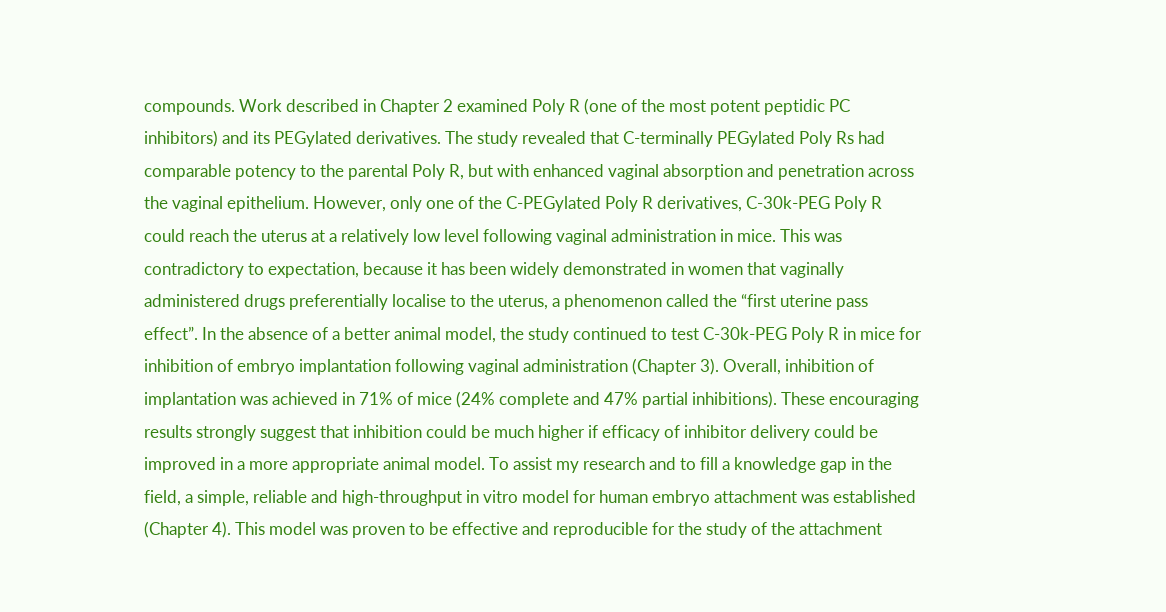compounds. Work described in Chapter 2 examined Poly R (one of the most potent peptidic PC inhibitors) and its PEGylated derivatives. The study revealed that C-terminally PEGylated Poly Rs had comparable potency to the parental Poly R, but with enhanced vaginal absorption and penetration across the vaginal epithelium. However, only one of the C-PEGylated Poly R derivatives, C-30k-PEG Poly R could reach the uterus at a relatively low level following vaginal administration in mice. This was contradictory to expectation, because it has been widely demonstrated in women that vaginally administered drugs preferentially localise to the uterus, a phenomenon called the “first uterine pass effect”. In the absence of a better animal model, the study continued to test C-30k-PEG Poly R in mice for inhibition of embryo implantation following vaginal administration (Chapter 3). Overall, inhibition of implantation was achieved in 71% of mice (24% complete and 47% partial inhibitions). These encouraging results strongly suggest that inhibition could be much higher if efficacy of inhibitor delivery could be improved in a more appropriate animal model. To assist my research and to fill a knowledge gap in the field, a simple, reliable and high-throughput in vitro model for human embryo attachment was established (Chapter 4). This model was proven to be effective and reproducible for the study of the attachment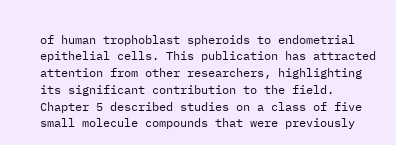of human trophoblast spheroids to endometrial epithelial cells. This publication has attracted attention from other researchers, highlighting its significant contribution to the field. Chapter 5 described studies on a class of five small molecule compounds that were previously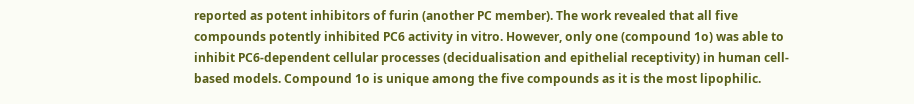reported as potent inhibitors of furin (another PC member). The work revealed that all five compounds potently inhibited PC6 activity in vitro. However, only one (compound 1o) was able to inhibit PC6-dependent cellular processes (decidualisation and epithelial receptivity) in human cell-based models. Compound 1o is unique among the five compounds as it is the most lipophilic.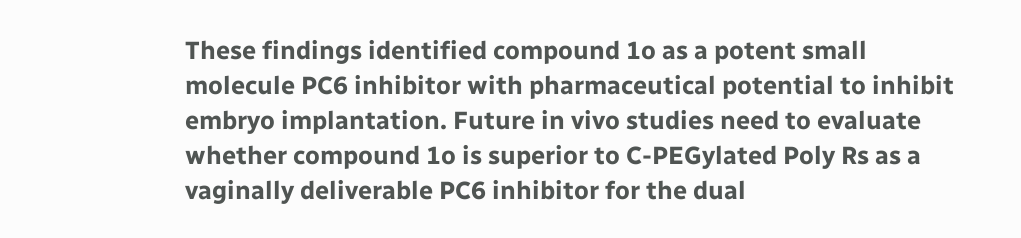These findings identified compound 1o as a potent small molecule PC6 inhibitor with pharmaceutical potential to inhibit embryo implantation. Future in vivo studies need to evaluate whether compound 1o is superior to C-PEGylated Poly Rs as a vaginally deliverable PC6 inhibitor for the dual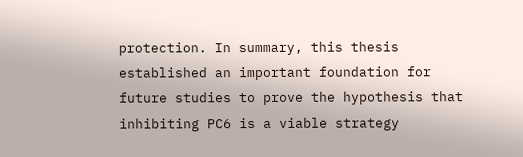protection. In summary, this thesis established an important foundation for future studies to prove the hypothesis that inhibiting PC6 is a viable strategy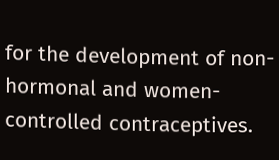for the development of non-hormonal and women-controlled contraceptives.